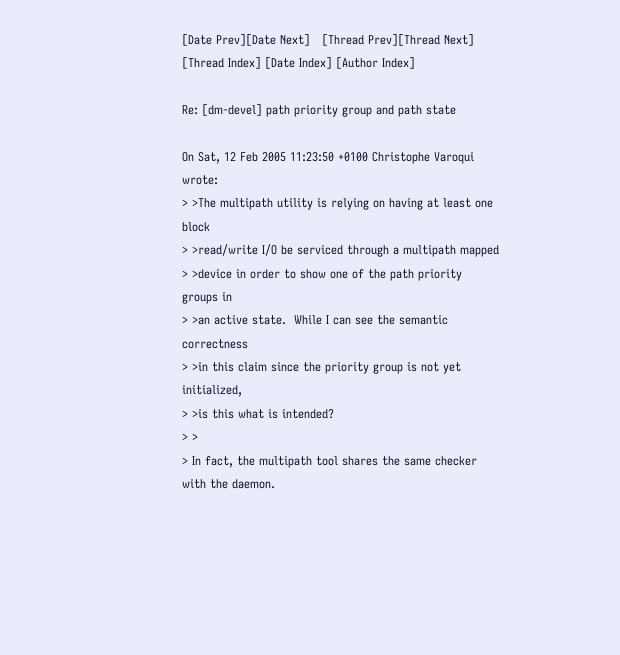[Date Prev][Date Next]   [Thread Prev][Thread Next]   [Thread Index] [Date Index] [Author Index]

Re: [dm-devel] path priority group and path state

On Sat, 12 Feb 2005 11:23:50 +0100 Christophe Varoqui wrote:
> >The multipath utility is relying on having at least one block
> >read/write I/O be serviced through a multipath mapped
> >device in order to show one of the path priority groups in
> >an active state.  While I can see the semantic correctness
> >in this claim since the priority group is not yet initialized,
> >is this what is intended?
> >
> In fact, the multipath tool shares the same checker with the daemon.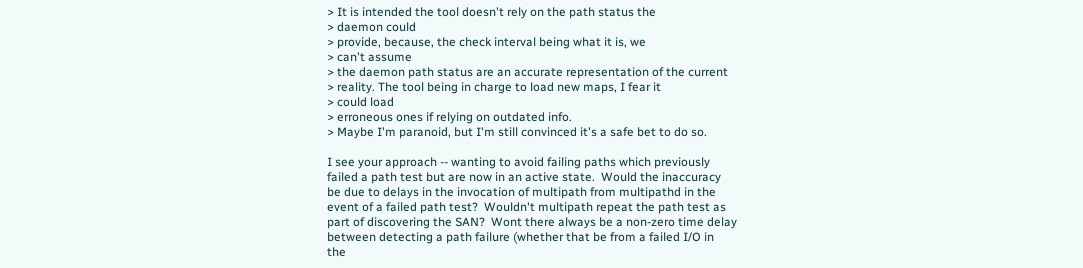> It is intended the tool doesn't rely on the path status the
> daemon could
> provide, because, the check interval being what it is, we
> can't assume
> the daemon path status are an accurate representation of the current
> reality. The tool being in charge to load new maps, I fear it
> could load
> erroneous ones if relying on outdated info.
> Maybe I'm paranoid, but I'm still convinced it's a safe bet to do so.

I see your approach -- wanting to avoid failing paths which previously
failed a path test but are now in an active state.  Would the inaccuracy
be due to delays in the invocation of multipath from multipathd in the
event of a failed path test?  Wouldn't multipath repeat the path test as
part of discovering the SAN?  Wont there always be a non-zero time delay
between detecting a path failure (whether that be from a failed I/O in
the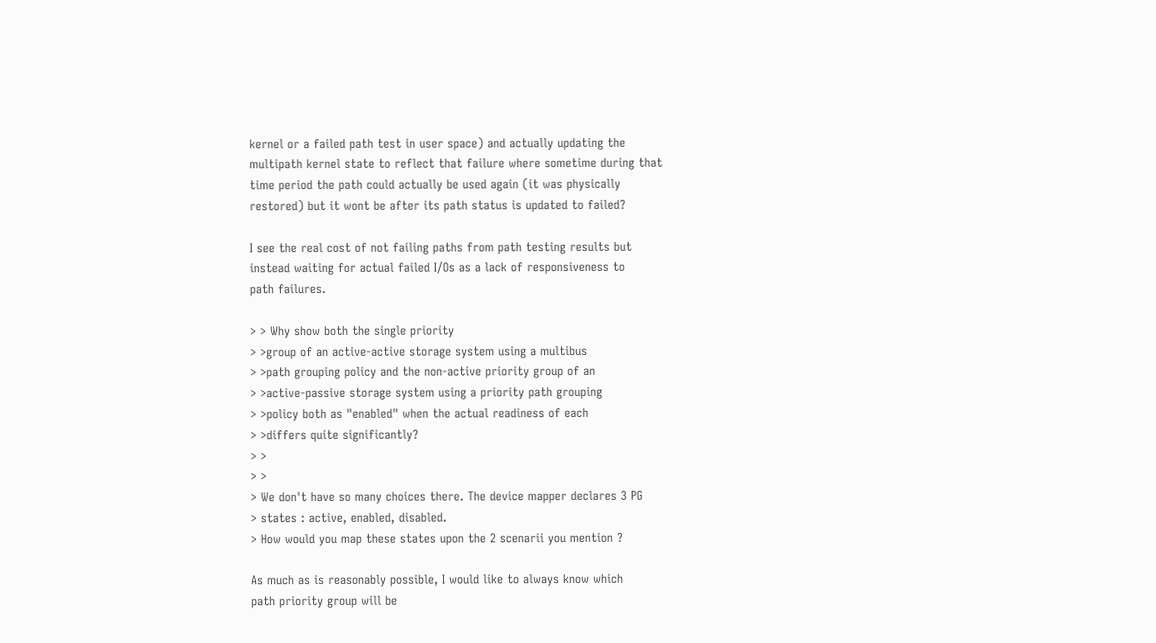kernel or a failed path test in user space) and actually updating the
multipath kernel state to reflect that failure where sometime during that
time period the path could actually be used again (it was physically
restored) but it wont be after its path status is updated to failed?

I see the real cost of not failing paths from path testing results but
instead waiting for actual failed I/Os as a lack of responsiveness to
path failures.

> > Why show both the single priority
> >group of an active-active storage system using a multibus
> >path grouping policy and the non-active priority group of an
> >active-passive storage system using a priority path grouping
> >policy both as "enabled" when the actual readiness of each
> >differs quite significantly?
> >
> >
> We don't have so many choices there. The device mapper declares 3 PG
> states : active, enabled, disabled.
> How would you map these states upon the 2 scenarii you mention ?

As much as is reasonably possible, I would like to always know which
path priority group will be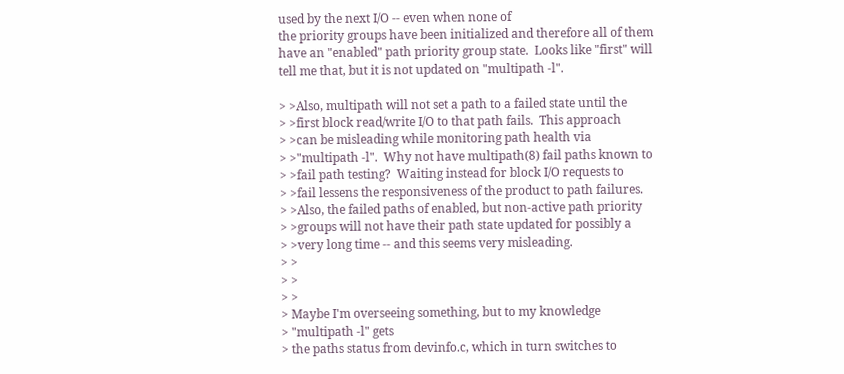used by the next I/O -- even when none of
the priority groups have been initialized and therefore all of them
have an "enabled" path priority group state.  Looks like "first" will
tell me that, but it is not updated on "multipath -l".

> >Also, multipath will not set a path to a failed state until the
> >first block read/write I/O to that path fails.  This approach
> >can be misleading while monitoring path health via
> >"multipath -l".  Why not have multipath(8) fail paths known to
> >fail path testing?  Waiting instead for block I/O requests to
> >fail lessens the responsiveness of the product to path failures.
> >Also, the failed paths of enabled, but non-active path priority
> >groups will not have their path state updated for possibly a
> >very long time -- and this seems very misleading.
> >
> >
> >
> Maybe I'm overseeing something, but to my knowledge
> "multipath -l" gets
> the paths status from devinfo.c, which in turn switches to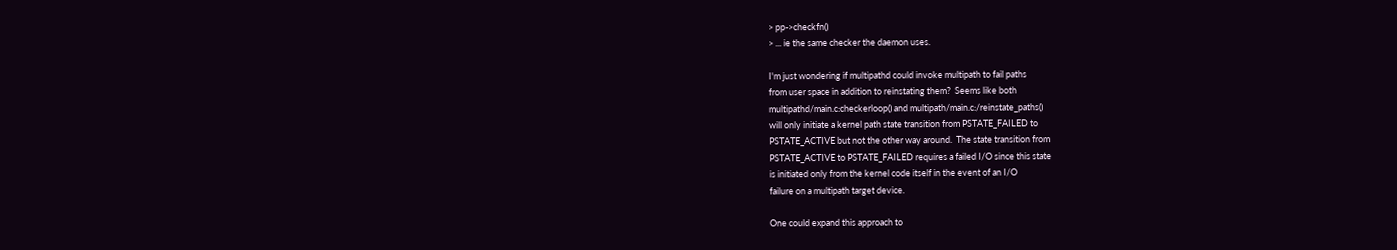> pp->checkfn()
> ... ie the same checker the daemon uses.

I'm just wondering if multipathd could invoke multipath to fail paths
from user space in addition to reinstating them?  Seems like both
multipathd/main.c:checkerloop() and multipath/main.c:/reinstate_paths()
will only initiate a kernel path state transition from PSTATE_FAILED to
PSTATE_ACTIVE but not the other way around.  The state transition from
PSTATE_ACTIVE to PSTATE_FAILED requires a failed I/O since this state
is initiated only from the kernel code itself in the event of an I/O
failure on a multipath target device.

One could expand this approach to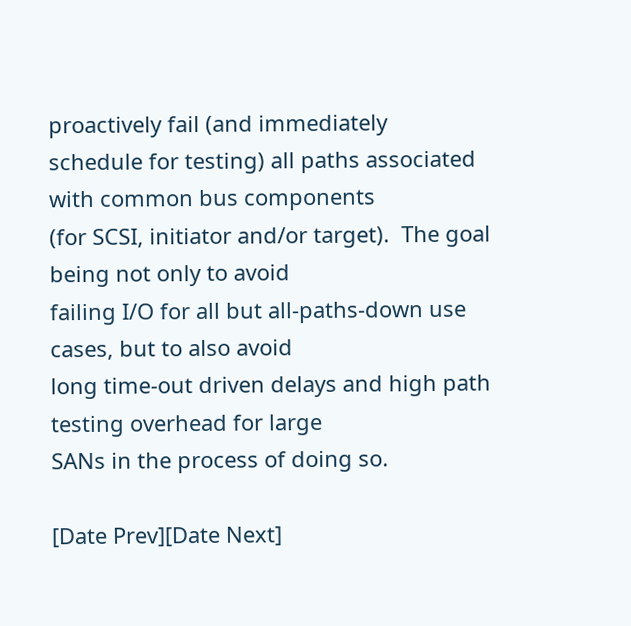proactively fail (and immediately
schedule for testing) all paths associated with common bus components
(for SCSI, initiator and/or target).  The goal being not only to avoid
failing I/O for all but all-paths-down use cases, but to also avoid
long time-out driven delays and high path testing overhead for large
SANs in the process of doing so.

[Date Prev][Date Next]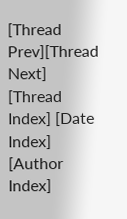[Thread Prev][Thread Next]   [Thread Index] [Date Index] [Author Index]